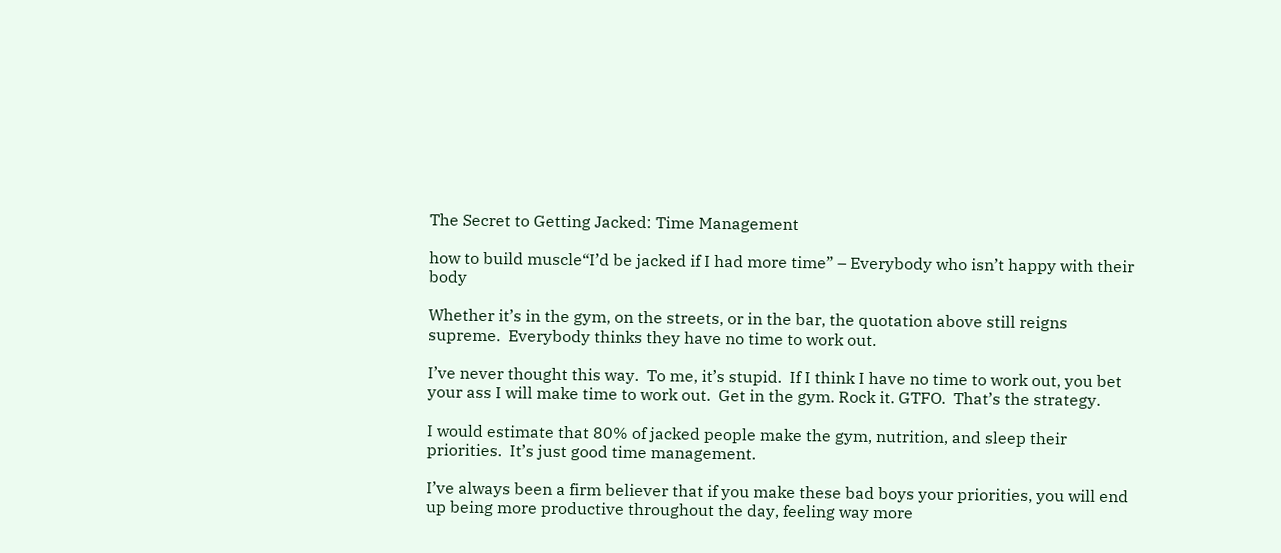The Secret to Getting Jacked: Time Management

how to build muscle“I’d be jacked if I had more time” – Everybody who isn’t happy with their body

Whether it’s in the gym, on the streets, or in the bar, the quotation above still reigns supreme.  Everybody thinks they have no time to work out.

I’ve never thought this way.  To me, it’s stupid.  If I think I have no time to work out, you bet your ass I will make time to work out.  Get in the gym. Rock it. GTFO.  That’s the strategy.

I would estimate that 80% of jacked people make the gym, nutrition, and sleep their priorities.  It’s just good time management.

I’ve always been a firm believer that if you make these bad boys your priorities, you will end up being more productive throughout the day, feeling way more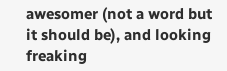awesomer (not a word but it should be), and looking freaking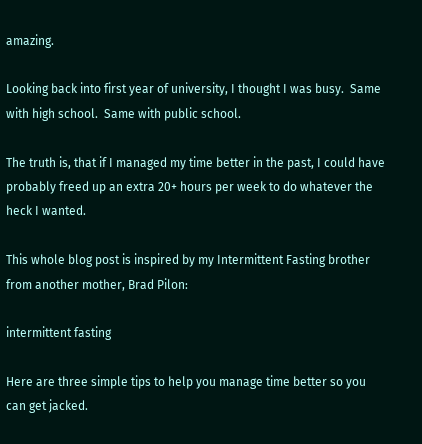amazing.

Looking back into first year of university, I thought I was busy.  Same with high school.  Same with public school.

The truth is, that if I managed my time better in the past, I could have probably freed up an extra 20+ hours per week to do whatever the heck I wanted.

This whole blog post is inspired by my Intermittent Fasting brother from another mother, Brad Pilon:

intermittent fasting

Here are three simple tips to help you manage time better so you can get jacked.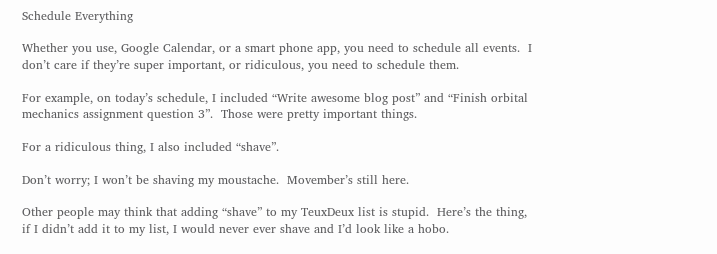Schedule Everything

Whether you use, Google Calendar, or a smart phone app, you need to schedule all events.  I don’t care if they’re super important, or ridiculous, you need to schedule them.

For example, on today’s schedule, I included “Write awesome blog post” and “Finish orbital mechanics assignment question 3”.  Those were pretty important things.

For a ridiculous thing, I also included “shave”.

Don’t worry; I won’t be shaving my moustache.  Movember’s still here.

Other people may think that adding “shave” to my TeuxDeux list is stupid.  Here’s the thing, if I didn’t add it to my list, I would never ever shave and I’d look like a hobo.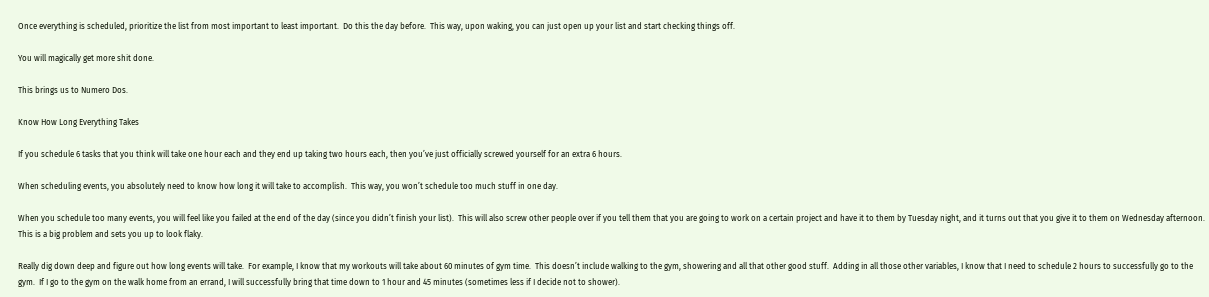Once everything is scheduled, prioritize the list from most important to least important.  Do this the day before.  This way, upon waking, you can just open up your list and start checking things off.

You will magically get more shit done.

This brings us to Numero Dos.

Know How Long Everything Takes

If you schedule 6 tasks that you think will take one hour each and they end up taking two hours each, then you’ve just officially screwed yourself for an extra 6 hours.

When scheduling events, you absolutely need to know how long it will take to accomplish.  This way, you won’t schedule too much stuff in one day.

When you schedule too many events, you will feel like you failed at the end of the day (since you didn’t finish your list).  This will also screw other people over if you tell them that you are going to work on a certain project and have it to them by Tuesday night, and it turns out that you give it to them on Wednesday afternoon.  This is a big problem and sets you up to look flaky.

Really dig down deep and figure out how long events will take.  For example, I know that my workouts will take about 60 minutes of gym time.  This doesn’t include walking to the gym, showering and all that other good stuff.  Adding in all those other variables, I know that I need to schedule 2 hours to successfully go to the gym.  If I go to the gym on the walk home from an errand, I will successfully bring that time down to 1 hour and 45 minutes (sometimes less if I decide not to shower).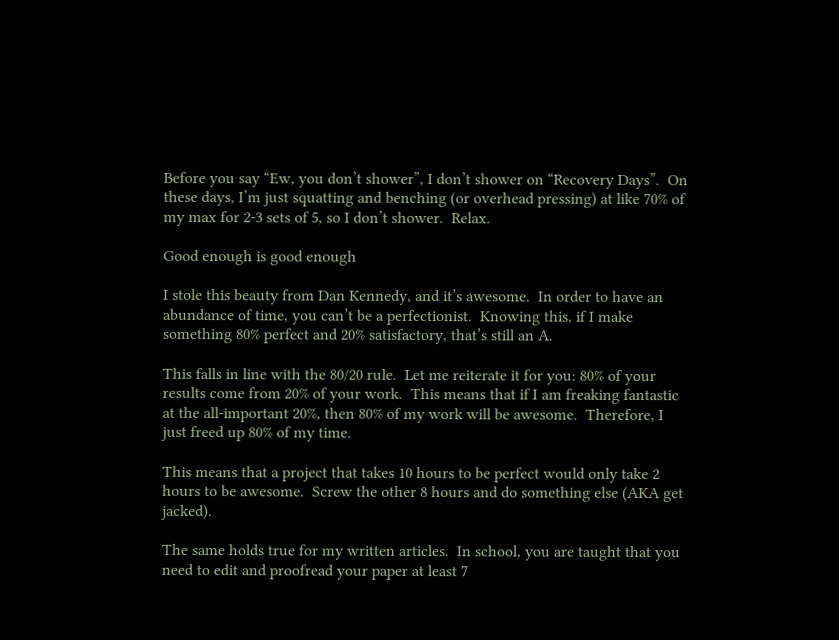Before you say “Ew, you don’t shower”, I don’t shower on “Recovery Days”.  On these days, I’m just squatting and benching (or overhead pressing) at like 70% of my max for 2-3 sets of 5, so I don’t shower.  Relax.

Good enough is good enough

I stole this beauty from Dan Kennedy, and it’s awesome.  In order to have an abundance of time, you can’t be a perfectionist.  Knowing this, if I make something 80% perfect and 20% satisfactory, that’s still an A.

This falls in line with the 80/20 rule.  Let me reiterate it for you: 80% of your results come from 20% of your work.  This means that if I am freaking fantastic at the all-important 20%, then 80% of my work will be awesome.  Therefore, I just freed up 80% of my time.

This means that a project that takes 10 hours to be perfect would only take 2 hours to be awesome.  Screw the other 8 hours and do something else (AKA get jacked).

The same holds true for my written articles.  In school, you are taught that you need to edit and proofread your paper at least 7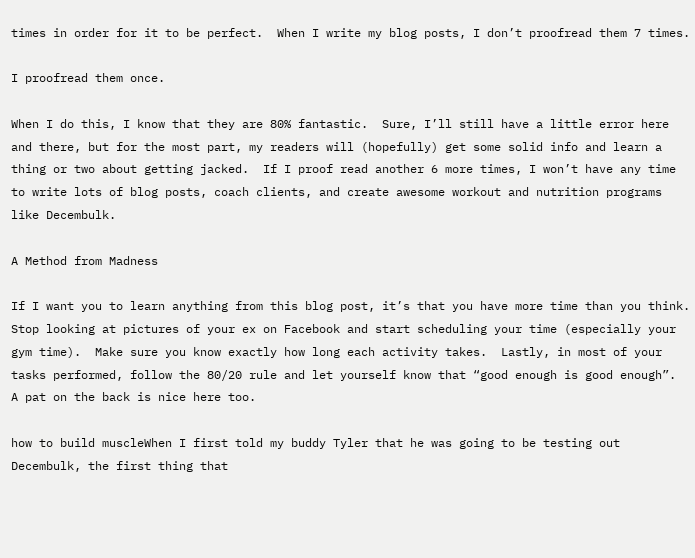times in order for it to be perfect.  When I write my blog posts, I don’t proofread them 7 times.

I proofread them once.

When I do this, I know that they are 80% fantastic.  Sure, I’ll still have a little error here and there, but for the most part, my readers will (hopefully) get some solid info and learn a thing or two about getting jacked.  If I proof read another 6 more times, I won’t have any time to write lots of blog posts, coach clients, and create awesome workout and nutrition programs like Decembulk.

A Method from Madness

If I want you to learn anything from this blog post, it’s that you have more time than you think.  Stop looking at pictures of your ex on Facebook and start scheduling your time (especially your gym time).  Make sure you know exactly how long each activity takes.  Lastly, in most of your tasks performed, follow the 80/20 rule and let yourself know that “good enough is good enough”.  A pat on the back is nice here too.

how to build muscleWhen I first told my buddy Tyler that he was going to be testing out Decembulk, the first thing that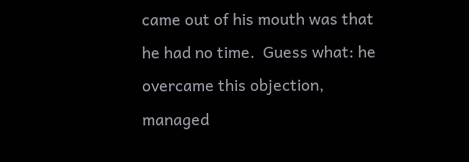came out of his mouth was that he had no time.  Guess what: he overcame this objection, managed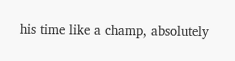his time like a champ, absolutely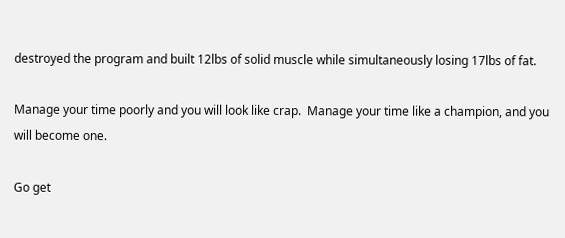destroyed the program and built 12lbs of solid muscle while simultaneously losing 17lbs of fat.

Manage your time poorly and you will look like crap.  Manage your time like a champion, and you will become one.

Go get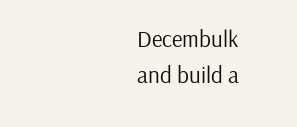Decembulk and build a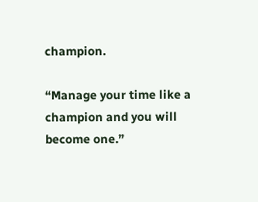champion.

“Manage your time like a champion and you will become one.”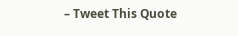– Tweet This Quote